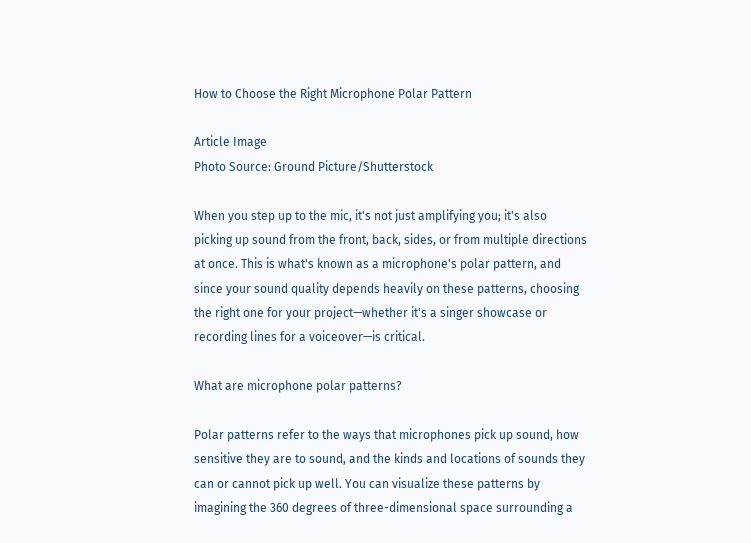How to Choose the Right Microphone Polar Pattern

Article Image
Photo Source: Ground Picture/Shutterstock

When you step up to the mic, it's not just amplifying you; it's also picking up sound from the front, back, sides, or from multiple directions at once. This is what's known as a microphone's polar pattern, and since your sound quality depends heavily on these patterns, choosing the right one for your project—whether it's a singer showcase or recording lines for a voiceover—is critical.

What are microphone polar patterns?

Polar patterns refer to the ways that microphones pick up sound, how sensitive they are to sound, and the kinds and locations of sounds they can or cannot pick up well. You can visualize these patterns by imagining the 360 degrees of three-dimensional space surrounding a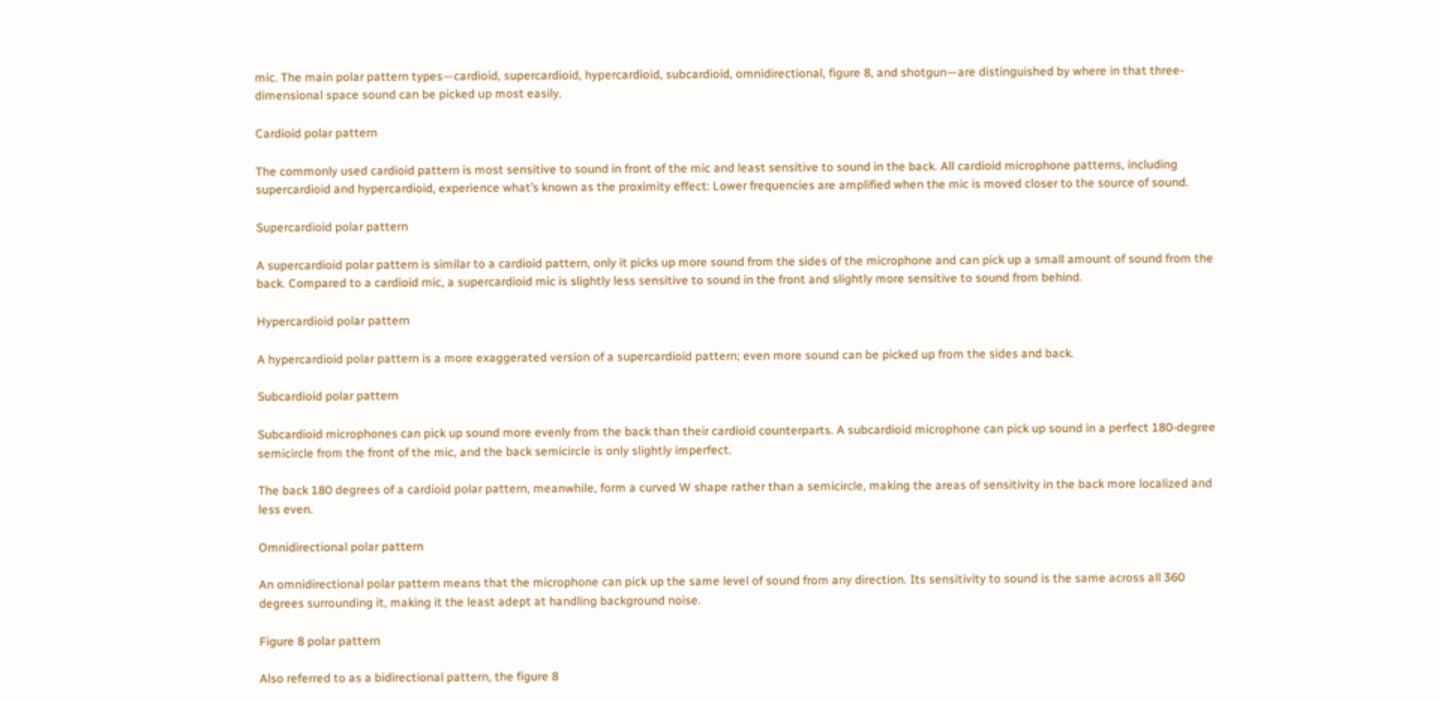mic. The main polar pattern types—cardioid, supercardioid, hypercardioid, subcardioid, omnidirectional, figure 8, and shotgun—are distinguished by where in that three-dimensional space sound can be picked up most easily.

Cardioid polar pattern

The commonly used cardioid pattern is most sensitive to sound in front of the mic and least sensitive to sound in the back. All cardioid microphone patterns, including supercardioid and hypercardioid, experience what’s known as the proximity effect: Lower frequencies are amplified when the mic is moved closer to the source of sound.

Supercardioid polar pattern

A supercardioid polar pattern is similar to a cardioid pattern, only it picks up more sound from the sides of the microphone and can pick up a small amount of sound from the back. Compared to a cardioid mic, a supercardioid mic is slightly less sensitive to sound in the front and slightly more sensitive to sound from behind.

Hypercardioid polar pattern

A hypercardioid polar pattern is a more exaggerated version of a supercardioid pattern; even more sound can be picked up from the sides and back.

Subcardioid polar pattern

Subcardioid microphones can pick up sound more evenly from the back than their cardioid counterparts. A subcardioid microphone can pick up sound in a perfect 180-degree semicircle from the front of the mic, and the back semicircle is only slightly imperfect.

The back 180 degrees of a cardioid polar pattern, meanwhile, form a curved W shape rather than a semicircle, making the areas of sensitivity in the back more localized and less even.

Omnidirectional polar pattern

An omnidirectional polar pattern means that the microphone can pick up the same level of sound from any direction. Its sensitivity to sound is the same across all 360 degrees surrounding it, making it the least adept at handling background noise.

Figure 8 polar pattern

Also referred to as a bidirectional pattern, the figure 8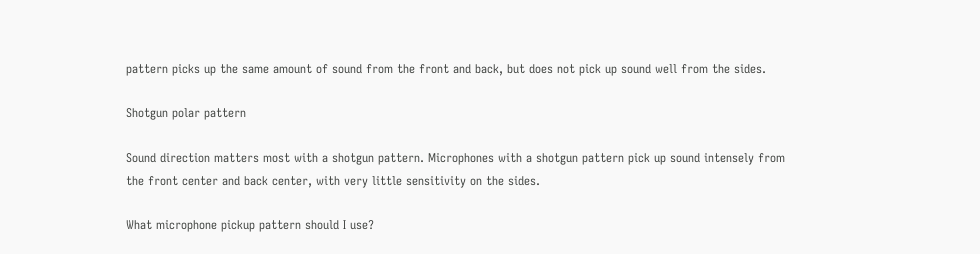pattern picks up the same amount of sound from the front and back, but does not pick up sound well from the sides.

Shotgun polar pattern

Sound direction matters most with a shotgun pattern. Microphones with a shotgun pattern pick up sound intensely from the front center and back center, with very little sensitivity on the sides.

What microphone pickup pattern should I use?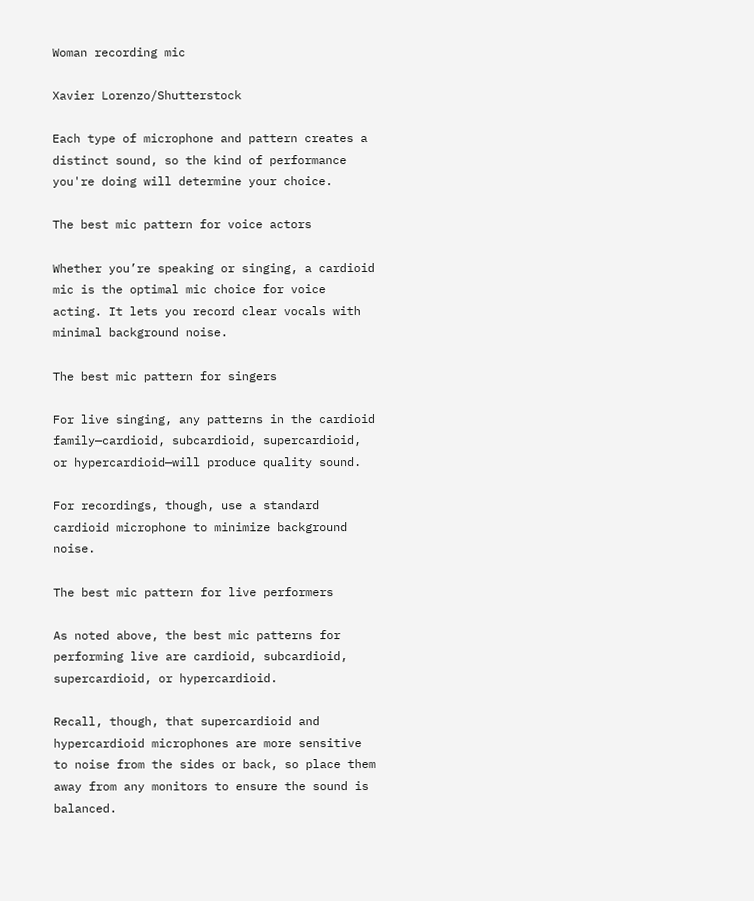Woman recording mic

Xavier Lorenzo/Shutterstock

Each type of microphone and pattern creates a distinct sound, so the kind of performance you're doing will determine your choice.

The best mic pattern for voice actors

Whether you’re speaking or singing, a cardioid mic is the optimal mic choice for voice acting. It lets you record clear vocals with minimal background noise.

The best mic pattern for singers

For live singing, any patterns in the cardioid family—cardioid, subcardioid, supercardioid, or hypercardioid—will produce quality sound.

For recordings, though, use a standard cardioid microphone to minimize background noise.

The best mic pattern for live performers

As noted above, the best mic patterns for performing live are cardioid, subcardioid, supercardioid, or hypercardioid.

Recall, though, that supercardioid and hypercardioid microphones are more sensitive to noise from the sides or back, so place them away from any monitors to ensure the sound is balanced.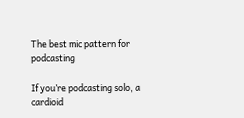The best mic pattern for podcasting

If you’re podcasting solo, a cardioid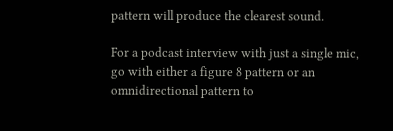pattern will produce the clearest sound.

For a podcast interview with just a single mic, go with either a figure 8 pattern or an omnidirectional pattern to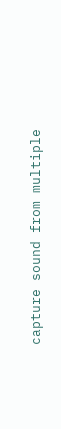capture sound from multiple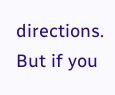directions. But if you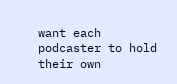want each podcaster to hold their own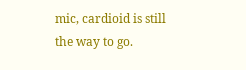mic, cardioid is still the way to go.